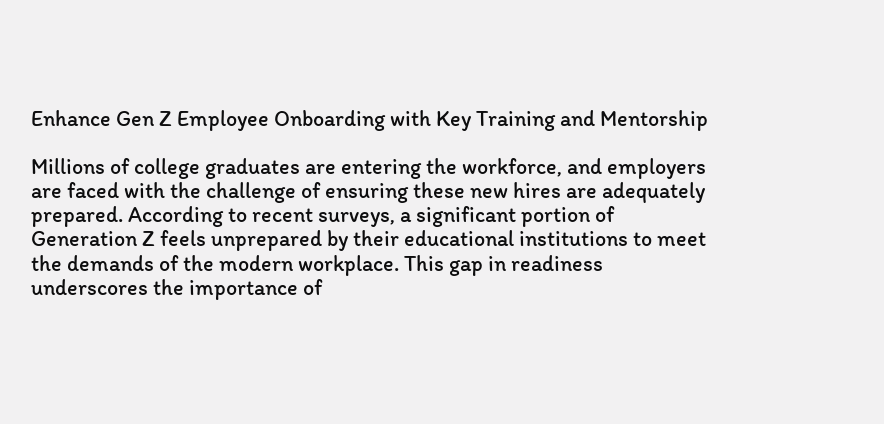Enhance Gen Z Employee Onboarding with Key Training and Mentorship

Millions of college graduates are entering the workforce, and employers are faced with the challenge of ensuring these new hires are adequately prepared. According to recent surveys, a significant portion of Generation Z feels unprepared by their educational institutions to meet the demands of the modern workplace. This gap in readiness underscores the importance of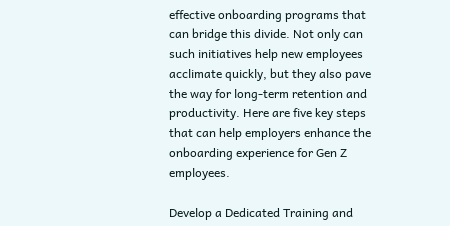effective onboarding programs that can bridge this divide. Not only can such initiatives help new employees acclimate quickly, but they also pave the way for long-term retention and productivity. Here are five key steps that can help employers enhance the onboarding experience for Gen Z employees.

Develop a Dedicated Training and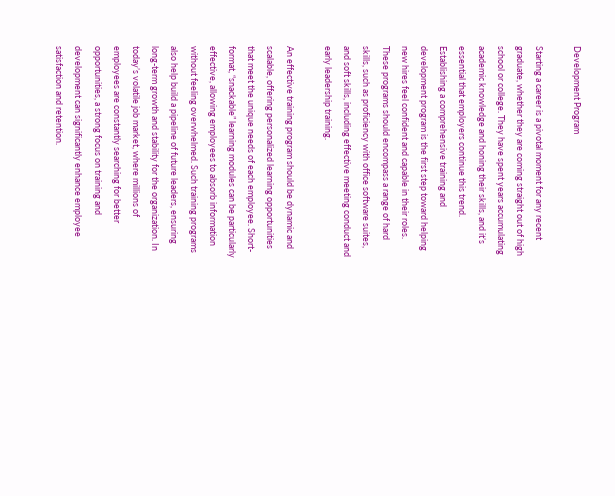Development Program

Starting a career is a pivotal moment for any recent graduate, whether they are coming straight out of high school or college. They have spent years accumulating academic knowledge and honing their skills, and it’s essential that employers continue this trend. Establishing a comprehensive training and development program is the first step toward helping new hires feel confident and capable in their roles. These programs should encompass a range of hard skills, such as proficiency with office software suites, and soft skills, including effective meeting conduct and early leadership training.

An effective training program should be dynamic and scalable, offering personalized learning opportunities that meet the unique needs of each employee. Short-format, “snackable” learning modules can be particularly effective, allowing employees to absorb information without feeling overwhelmed. Such training programs also help build a pipeline of future leaders, ensuring long-term growth and stability for the organization. In today’s volatile job market, where millions of employees are constantly searching for better opportunities, a strong focus on training and development can significantly enhance employee satisfaction and retention.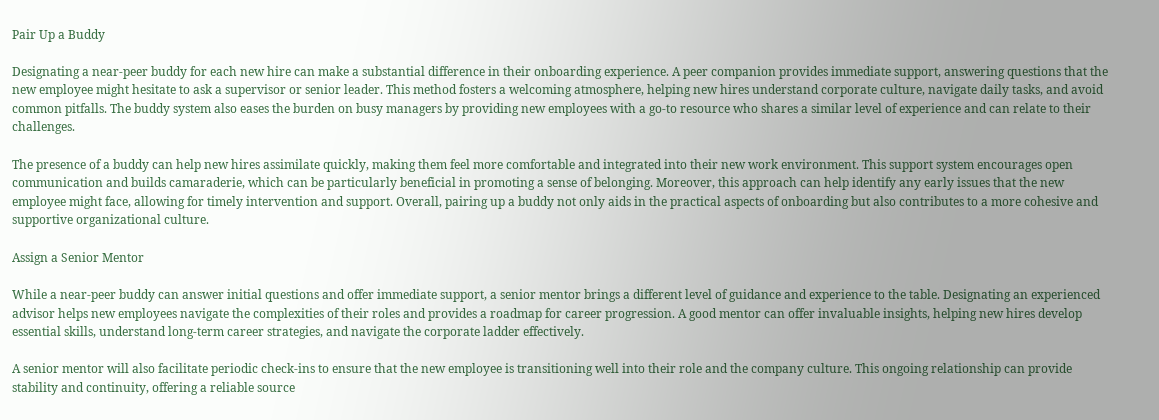Pair Up a Buddy

Designating a near-peer buddy for each new hire can make a substantial difference in their onboarding experience. A peer companion provides immediate support, answering questions that the new employee might hesitate to ask a supervisor or senior leader. This method fosters a welcoming atmosphere, helping new hires understand corporate culture, navigate daily tasks, and avoid common pitfalls. The buddy system also eases the burden on busy managers by providing new employees with a go-to resource who shares a similar level of experience and can relate to their challenges.

The presence of a buddy can help new hires assimilate quickly, making them feel more comfortable and integrated into their new work environment. This support system encourages open communication and builds camaraderie, which can be particularly beneficial in promoting a sense of belonging. Moreover, this approach can help identify any early issues that the new employee might face, allowing for timely intervention and support. Overall, pairing up a buddy not only aids in the practical aspects of onboarding but also contributes to a more cohesive and supportive organizational culture.

Assign a Senior Mentor

While a near-peer buddy can answer initial questions and offer immediate support, a senior mentor brings a different level of guidance and experience to the table. Designating an experienced advisor helps new employees navigate the complexities of their roles and provides a roadmap for career progression. A good mentor can offer invaluable insights, helping new hires develop essential skills, understand long-term career strategies, and navigate the corporate ladder effectively.

A senior mentor will also facilitate periodic check-ins to ensure that the new employee is transitioning well into their role and the company culture. This ongoing relationship can provide stability and continuity, offering a reliable source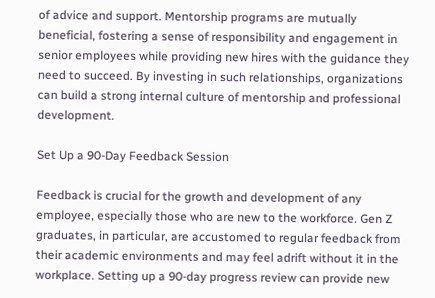of advice and support. Mentorship programs are mutually beneficial, fostering a sense of responsibility and engagement in senior employees while providing new hires with the guidance they need to succeed. By investing in such relationships, organizations can build a strong internal culture of mentorship and professional development.

Set Up a 90-Day Feedback Session

Feedback is crucial for the growth and development of any employee, especially those who are new to the workforce. Gen Z graduates, in particular, are accustomed to regular feedback from their academic environments and may feel adrift without it in the workplace. Setting up a 90-day progress review can provide new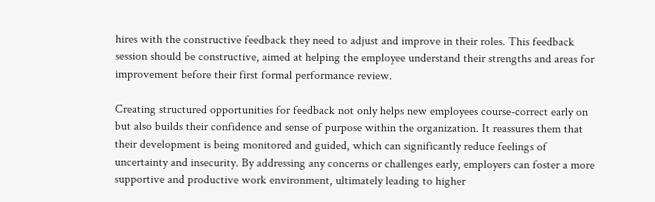hires with the constructive feedback they need to adjust and improve in their roles. This feedback session should be constructive, aimed at helping the employee understand their strengths and areas for improvement before their first formal performance review.

Creating structured opportunities for feedback not only helps new employees course-correct early on but also builds their confidence and sense of purpose within the organization. It reassures them that their development is being monitored and guided, which can significantly reduce feelings of uncertainty and insecurity. By addressing any concerns or challenges early, employers can foster a more supportive and productive work environment, ultimately leading to higher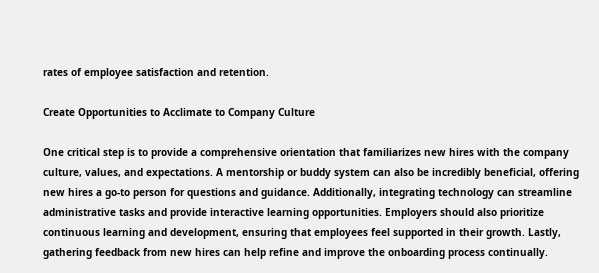rates of employee satisfaction and retention.

Create Opportunities to Acclimate to Company Culture

One critical step is to provide a comprehensive orientation that familiarizes new hires with the company culture, values, and expectations. A mentorship or buddy system can also be incredibly beneficial, offering new hires a go-to person for questions and guidance. Additionally, integrating technology can streamline administrative tasks and provide interactive learning opportunities. Employers should also prioritize continuous learning and development, ensuring that employees feel supported in their growth. Lastly, gathering feedback from new hires can help refine and improve the onboarding process continually.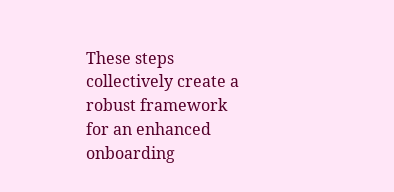These steps collectively create a robust framework for an enhanced onboarding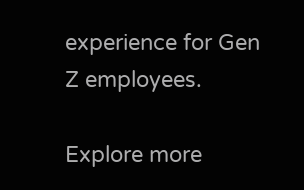experience for Gen Z employees.

Explore more